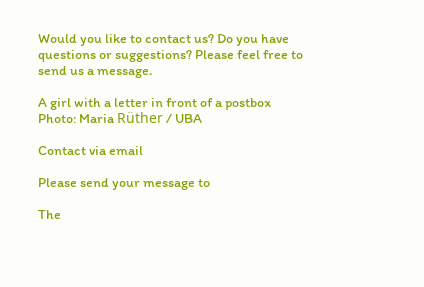Would you like to contact us? Do you have questions or suggestions? Please feel free to send us a message.

A girl with a letter in front of a postbox
Photo: Maria Rüther / UBA

Contact via email

Please send your message to

The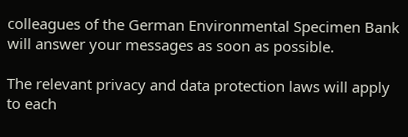colleagues of the German Environmental Specimen Bank will answer your messages as soon as possible.

The relevant privacy and data protection laws will apply to each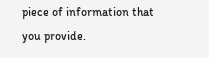piece of information that you provide.